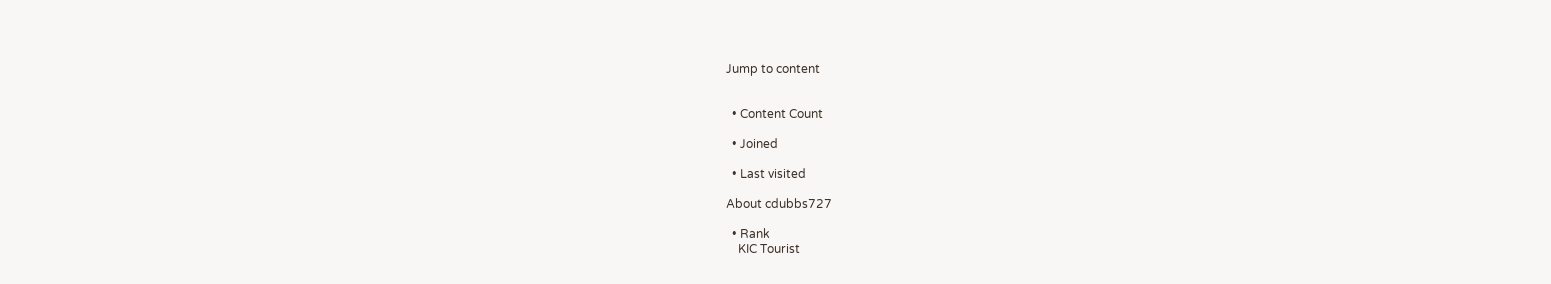Jump to content


  • Content Count

  • Joined

  • Last visited

About cdubbs727

  • Rank
    KIC Tourist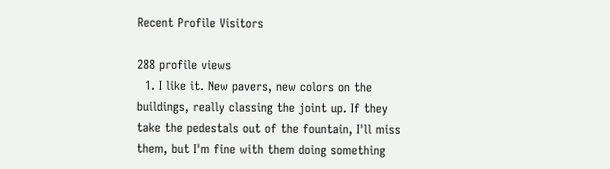Recent Profile Visitors

288 profile views
  1. I like it. New pavers, new colors on the buildings, really classing the joint up. If they take the pedestals out of the fountain, I'll miss them, but I'm fine with them doing something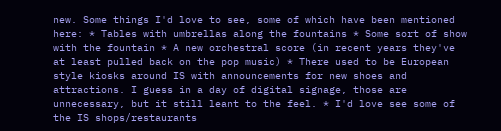new. Some things I'd love to see, some of which have been mentioned here: * Tables with umbrellas along the fountains * Some sort of show with the fountain * A new orchestral score (in recent years they've at least pulled back on the pop music) * There used to be European style kiosks around IS with announcements for new shoes and attractions. I guess in a day of digital signage, those are unnecessary, but it still leant to the feel. * I'd love see some of the IS shops/restaurants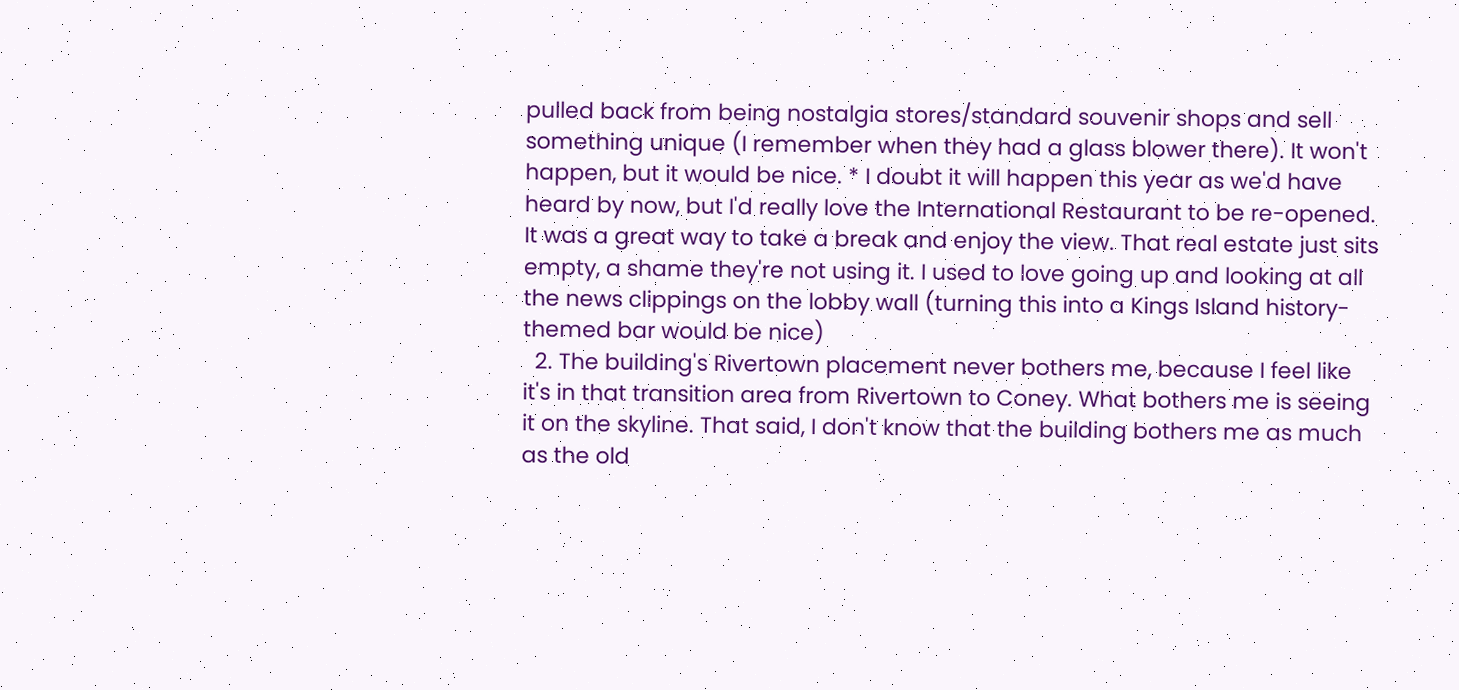pulled back from being nostalgia stores/standard souvenir shops and sell something unique (I remember when they had a glass blower there). It won't happen, but it would be nice. * I doubt it will happen this year as we'd have heard by now, but I'd really love the International Restaurant to be re-opened. It was a great way to take a break and enjoy the view. That real estate just sits empty, a shame they're not using it. I used to love going up and looking at all the news clippings on the lobby wall (turning this into a Kings Island history-themed bar would be nice)
  2. The building's Rivertown placement never bothers me, because I feel like it's in that transition area from Rivertown to Coney. What bothers me is seeing it on the skyline. That said, I don't know that the building bothers me as much as the old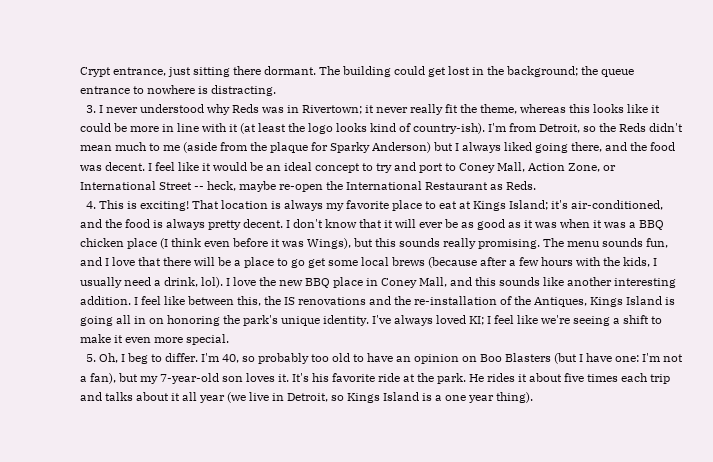Crypt entrance, just sitting there dormant. The building could get lost in the background; the queue entrance to nowhere is distracting.
  3. I never understood why Reds was in Rivertown; it never really fit the theme, whereas this looks like it could be more in line with it (at least the logo looks kind of country-ish). I'm from Detroit, so the Reds didn't mean much to me (aside from the plaque for Sparky Anderson) but I always liked going there, and the food was decent. I feel like it would be an ideal concept to try and port to Coney Mall, Action Zone, or International Street -- heck, maybe re-open the International Restaurant as Reds.
  4. This is exciting! That location is always my favorite place to eat at Kings Island; it's air-conditioned, and the food is always pretty decent. I don't know that it will ever be as good as it was when it was a BBQ chicken place (I think even before it was Wings), but this sounds really promising. The menu sounds fun, and I love that there will be a place to go get some local brews (because after a few hours with the kids, I usually need a drink, lol). I love the new BBQ place in Coney Mall, and this sounds like another interesting addition. I feel like between this, the IS renovations and the re-installation of the Antiques, Kings Island is going all in on honoring the park's unique identity. I've always loved KI; I feel like we're seeing a shift to make it even more special.
  5. Oh, I beg to differ. I'm 40, so probably too old to have an opinion on Boo Blasters (but I have one: I'm not a fan), but my 7-year-old son loves it. It's his favorite ride at the park. He rides it about five times each trip and talks about it all year (we live in Detroit, so Kings Island is a one year thing).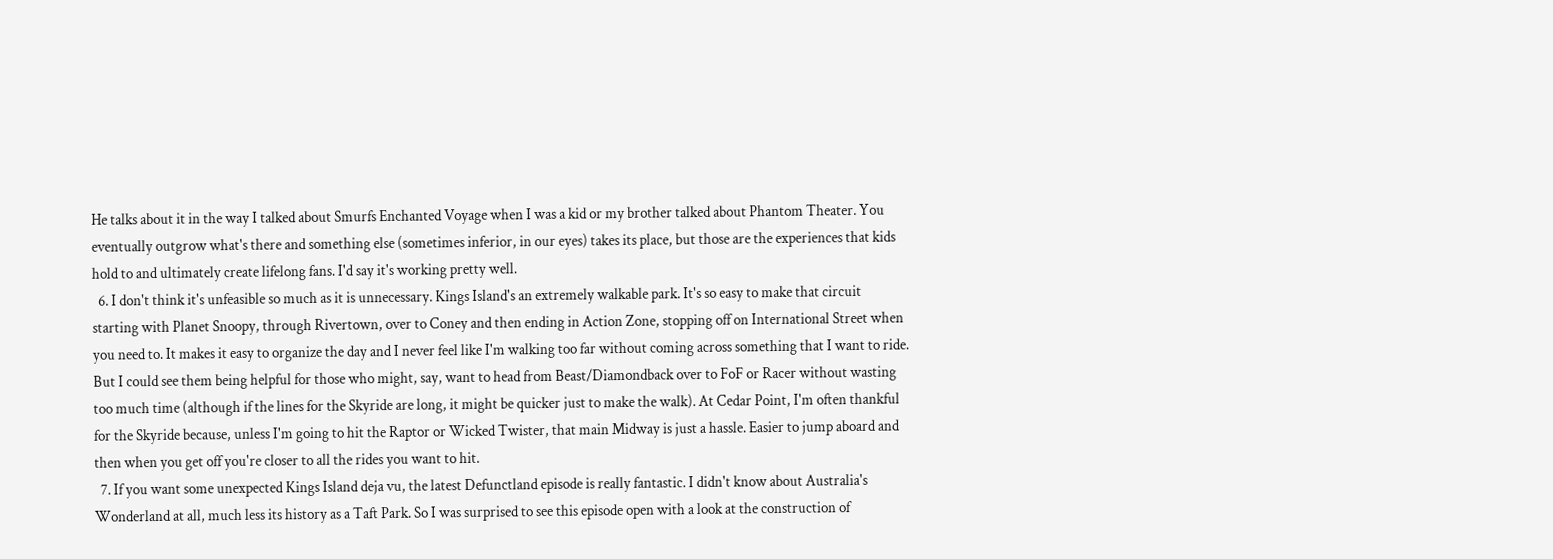He talks about it in the way I talked about Smurfs Enchanted Voyage when I was a kid or my brother talked about Phantom Theater. You eventually outgrow what's there and something else (sometimes inferior, in our eyes) takes its place, but those are the experiences that kids hold to and ultimately create lifelong fans. I'd say it's working pretty well.
  6. I don't think it's unfeasible so much as it is unnecessary. Kings Island's an extremely walkable park. It's so easy to make that circuit starting with Planet Snoopy, through Rivertown, over to Coney and then ending in Action Zone, stopping off on International Street when you need to. It makes it easy to organize the day and I never feel like I'm walking too far without coming across something that I want to ride. But I could see them being helpful for those who might, say, want to head from Beast/Diamondback over to FoF or Racer without wasting too much time (although if the lines for the Skyride are long, it might be quicker just to make the walk). At Cedar Point, I'm often thankful for the Skyride because, unless I'm going to hit the Raptor or Wicked Twister, that main Midway is just a hassle. Easier to jump aboard and then when you get off you're closer to all the rides you want to hit.
  7. If you want some unexpected Kings Island deja vu, the latest Defunctland episode is really fantastic. I didn't know about Australia's Wonderland at all, much less its history as a Taft Park. So I was surprised to see this episode open with a look at the construction of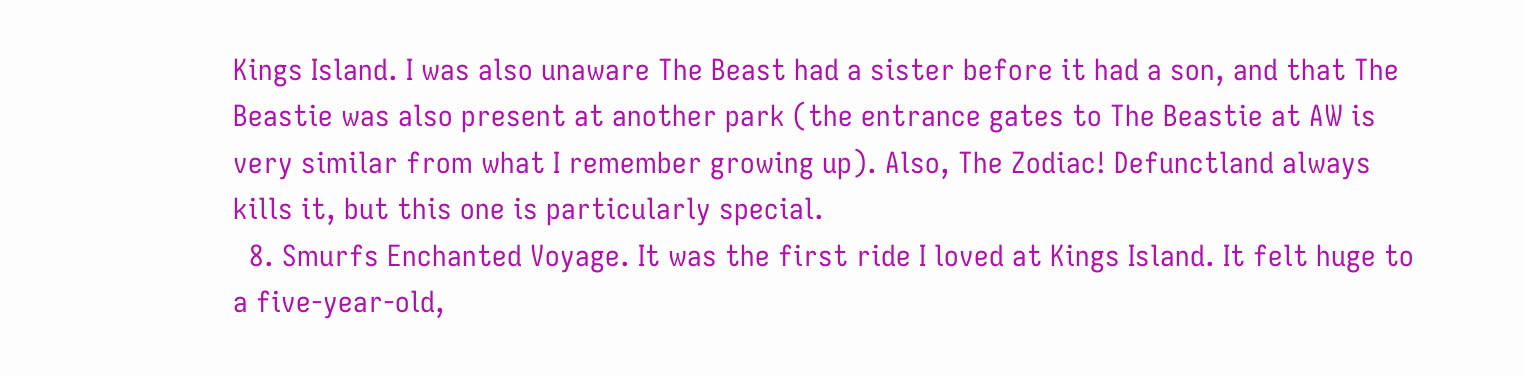Kings Island. I was also unaware The Beast had a sister before it had a son, and that The Beastie was also present at another park (the entrance gates to The Beastie at AW is very similar from what I remember growing up). Also, The Zodiac! Defunctland always kills it, but this one is particularly special.
  8. Smurfs Enchanted Voyage. It was the first ride I loved at Kings Island. It felt huge to a five-year-old,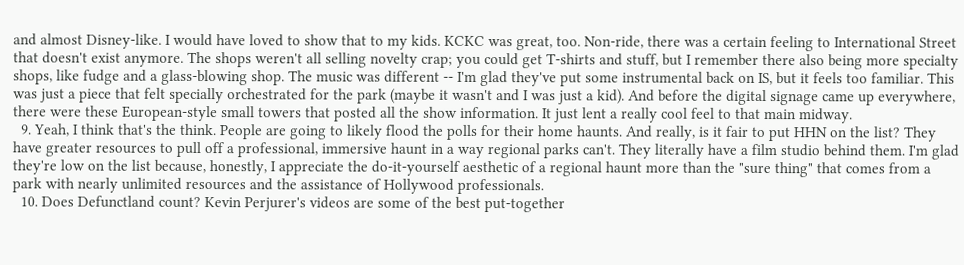and almost Disney-like. I would have loved to show that to my kids. KCKC was great, too. Non-ride, there was a certain feeling to International Street that doesn't exist anymore. The shops weren't all selling novelty crap; you could get T-shirts and stuff, but I remember there also being more specialty shops, like fudge and a glass-blowing shop. The music was different -- I'm glad they've put some instrumental back on IS, but it feels too familiar. This was just a piece that felt specially orchestrated for the park (maybe it wasn't and I was just a kid). And before the digital signage came up everywhere, there were these European-style small towers that posted all the show information. It just lent a really cool feel to that main midway.
  9. Yeah, I think that's the think. People are going to likely flood the polls for their home haunts. And really, is it fair to put HHN on the list? They have greater resources to pull off a professional, immersive haunt in a way regional parks can't. They literally have a film studio behind them. I'm glad they're low on the list because, honestly, I appreciate the do-it-yourself aesthetic of a regional haunt more than the "sure thing" that comes from a park with nearly unlimited resources and the assistance of Hollywood professionals.
  10. Does Defunctland count? Kevin Perjurer's videos are some of the best put-together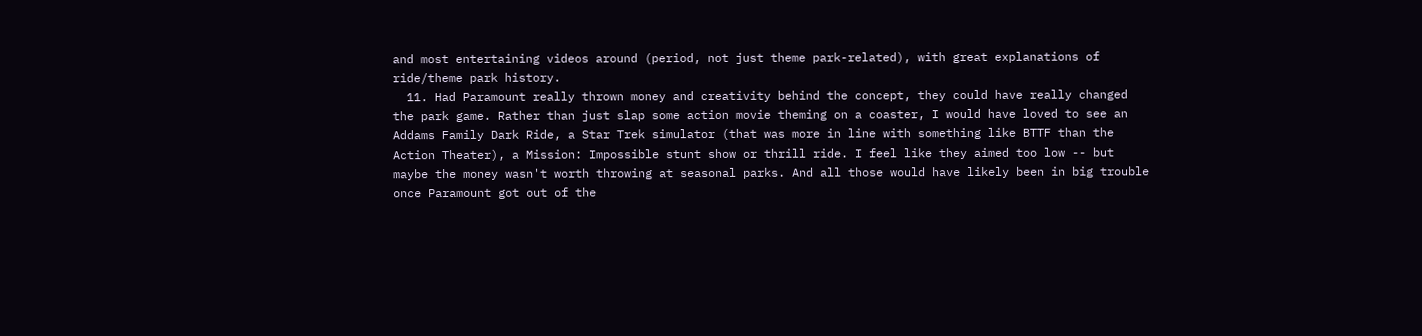and most entertaining videos around (period, not just theme park-related), with great explanations of ride/theme park history.
  11. Had Paramount really thrown money and creativity behind the concept, they could have really changed the park game. Rather than just slap some action movie theming on a coaster, I would have loved to see an Addams Family Dark Ride, a Star Trek simulator (that was more in line with something like BTTF than the Action Theater), a Mission: Impossible stunt show or thrill ride. I feel like they aimed too low -- but maybe the money wasn't worth throwing at seasonal parks. And all those would have likely been in big trouble once Paramount got out of the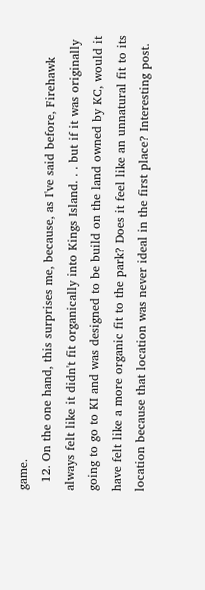game.
  12. On the one hand, this surprises me, because, as I've said before, Firehawk always felt like it didn't fit organically into Kings Island. . . but if it was originally going to go to KI and was designed to be build on the land owned by KC, would it have felt like a more organic fit to the park? Does it feel like an unnatural fit to its location because that location was never ideal in the first place? Interesting post.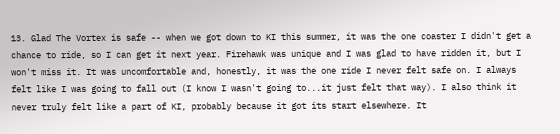13. Glad The Vortex is safe -- when we got down to KI this summer, it was the one coaster I didn't get a chance to ride, so I can get it next year. Firehawk was unique and I was glad to have ridden it, but I won't miss it. It was uncomfortable and, honestly, it was the one ride I never felt safe on. I always felt like I was going to fall out (I know I wasn't going to...it just felt that way). I also think it never truly felt like a part of KI, probably because it got its start elsewhere. It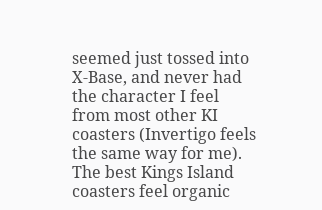seemed just tossed into X-Base, and never had the character I feel from most other KI coasters (Invertigo feels the same way for me). The best Kings Island coasters feel organic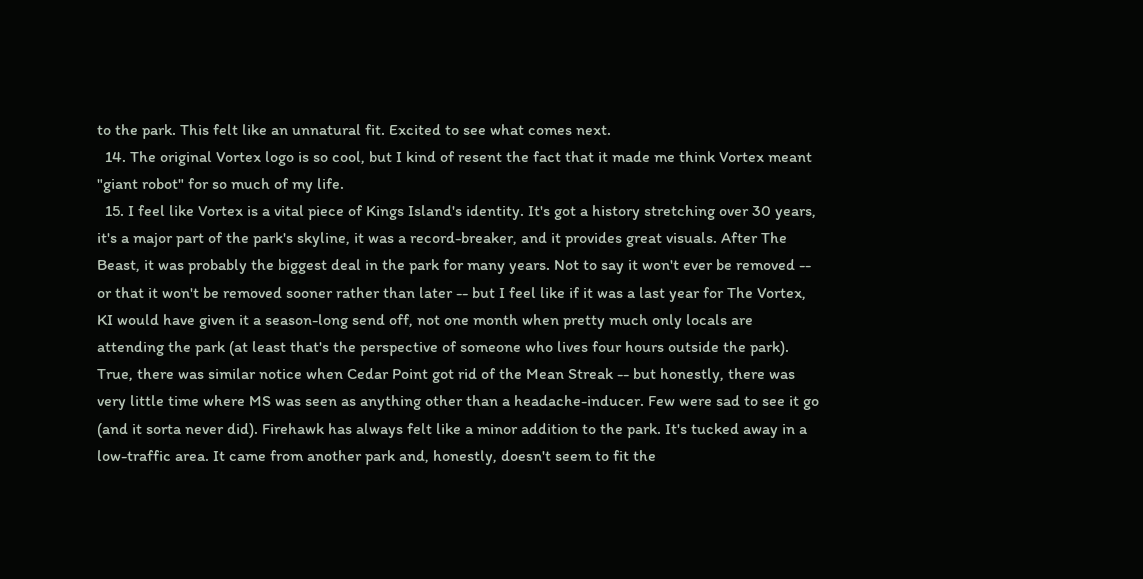to the park. This felt like an unnatural fit. Excited to see what comes next.
  14. The original Vortex logo is so cool, but I kind of resent the fact that it made me think Vortex meant "giant robot" for so much of my life.
  15. I feel like Vortex is a vital piece of Kings Island's identity. It's got a history stretching over 30 years, it's a major part of the park's skyline, it was a record-breaker, and it provides great visuals. After The Beast, it was probably the biggest deal in the park for many years. Not to say it won't ever be removed -- or that it won't be removed sooner rather than later -- but I feel like if it was a last year for The Vortex, KI would have given it a season-long send off, not one month when pretty much only locals are attending the park (at least that's the perspective of someone who lives four hours outside the park). True, there was similar notice when Cedar Point got rid of the Mean Streak -- but honestly, there was very little time where MS was seen as anything other than a headache-inducer. Few were sad to see it go (and it sorta never did). Firehawk has always felt like a minor addition to the park. It's tucked away in a low-traffic area. It came from another park and, honestly, doesn't seem to fit the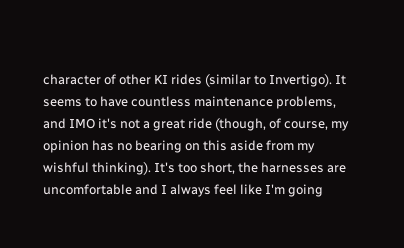character of other KI rides (similar to Invertigo). It seems to have countless maintenance problems, and IMO it's not a great ride (though, of course, my opinion has no bearing on this aside from my wishful thinking). It's too short, the harnesses are uncomfortable and I always feel like I'm going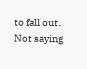to fall out. Not saying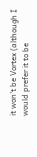it won't be Vortex (although I would prefer it to be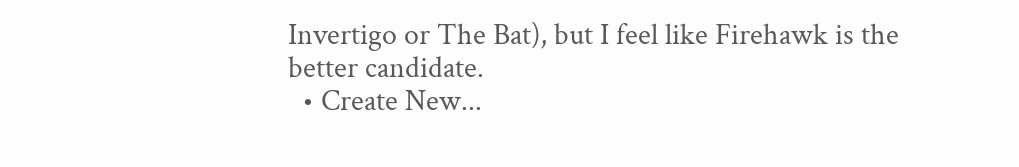Invertigo or The Bat), but I feel like Firehawk is the better candidate.
  • Create New...